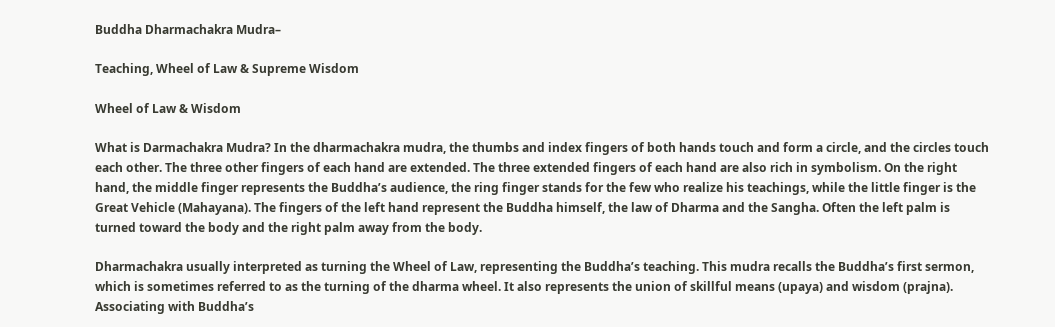Buddha Dharmachakra Mudra–

Teaching, Wheel of Law & Supreme Wisdom

Wheel of Law & Wisdom

What is Darmachakra Mudra? In the dharmachakra mudra, the thumbs and index fingers of both hands touch and form a circle, and the circles touch each other. The three other fingers of each hand are extended. The three extended fingers of each hand are also rich in symbolism. On the right hand, the middle finger represents the Buddha’s audience, the ring finger stands for the few who realize his teachings, while the little finger is the Great Vehicle (Mahayana). The fingers of the left hand represent the Buddha himself, the law of Dharma and the Sangha. Often the left palm is turned toward the body and the right palm away from the body.

Dharmachakra usually interpreted as turning the Wheel of Law, representing the Buddha’s teaching. This mudra recalls the Buddha’s first sermon, which is sometimes referred to as the turning of the dharma wheel. It also represents the union of skillful means (upaya) and wisdom (prajna). Associating with Buddha’s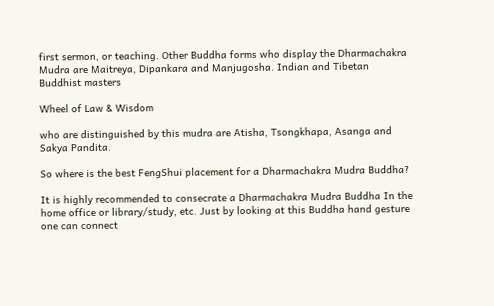first sermon, or teaching. Other Buddha forms who display the Dharmachakra Mudra are Maitreya, Dipankara and Manjugosha. Indian and Tibetan Buddhist masters

Wheel of Law & Wisdom

who are distinguished by this mudra are Atisha, Tsongkhapa, Asanga and Sakya Pandita.

So where is the best FengShui placement for a Dharmachakra Mudra Buddha?

It is highly recommended to consecrate a Dharmachakra Mudra Buddha In the home office or library/study, etc. Just by looking at this Buddha hand gesture one can connect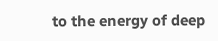to the energy of deep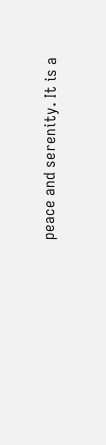peace and serenity. It is a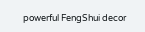powerful FengShui decor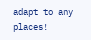adapt to any places!